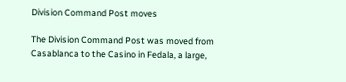Division Command Post moves

The Division Command Post was moved from Casablanca to the Casino in Fedala, a large,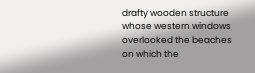drafty wooden structure whose western windows overlooked the beaches on which the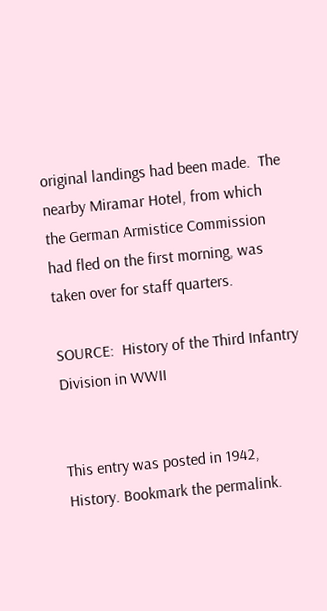original landings had been made.  The nearby Miramar Hotel, from which the German Armistice Commission had fled on the first morning, was taken over for staff quarters.

SOURCE:  History of the Third Infantry Division in WWII


This entry was posted in 1942, History. Bookmark the permalink.